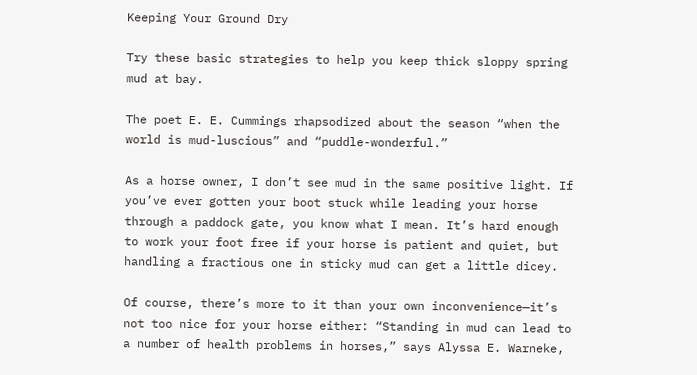Keeping Your Ground Dry

Try these basic strategies to help you keep thick sloppy spring mud at bay.

The poet E. E. Cummings rhapsodized about the season “when the world is mud-luscious” and “puddle-wonderful.”

As a horse owner, I don’t see mud in the same positive light. If you’ve ever gotten your boot stuck while leading your horse through a paddock gate, you know what I mean. It’s hard enough to work your foot free if your horse is patient and quiet, but handling a fractious one in sticky mud can get a little dicey.

Of course, there’s more to it than your own inconvenience—it’s not too nice for your horse either: “Standing in mud can lead to a number of health problems in horses,” says Alyssa E. Warneke,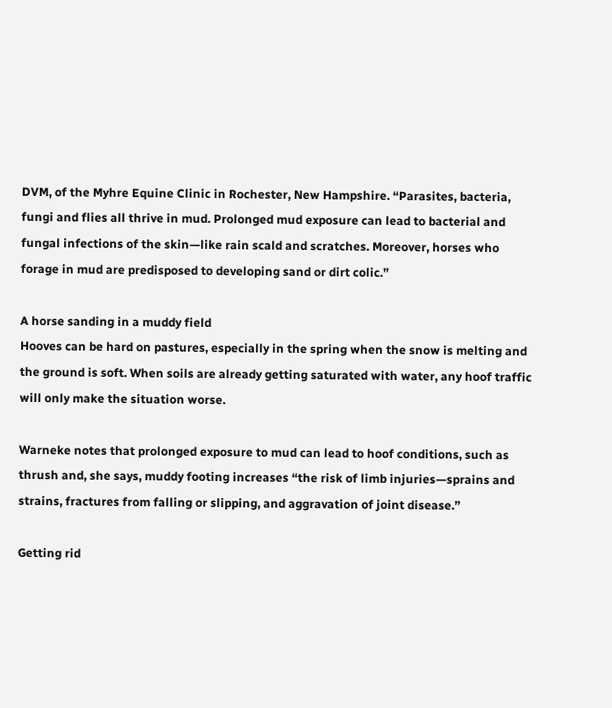DVM, of the Myhre Equine Clinic in Rochester, New Hampshire. “Parasites, bacteria, fungi and flies all thrive in mud. Prolonged mud exposure can lead to bacterial and fungal infections of the skin—like rain scald and scratches. Moreover, horses who forage in mud are predisposed to developing sand or dirt colic.”

A horse sanding in a muddy field
Hooves can be hard on pastures, especially in the spring when the snow is melting and the ground is soft. When soils are already getting saturated with water, any hoof traffic will only make the situation worse.

Warneke notes that prolonged exposure to mud can lead to hoof conditions, such as thrush and, she says, muddy footing increases “the risk of limb injuries—sprains and strains, fractures from falling or slipping, and aggravation of joint disease.”

Getting rid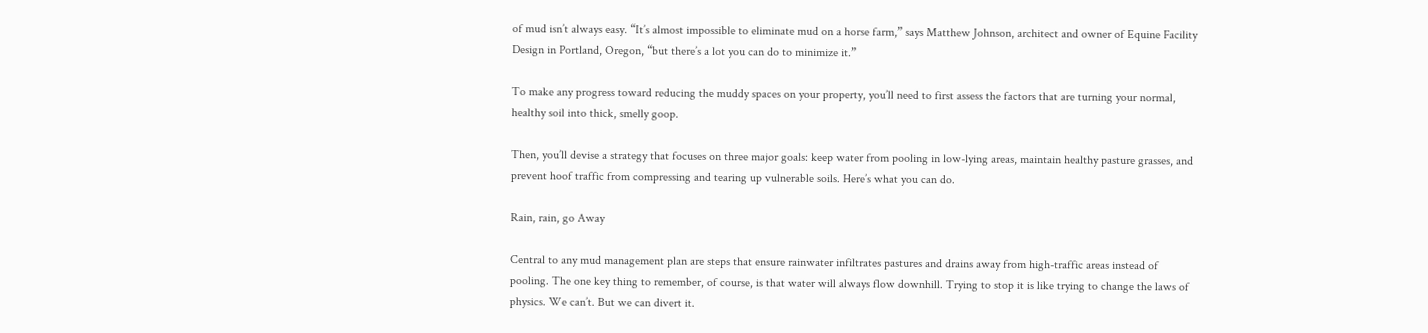of mud isn’t always easy. “It’s almost impossible to eliminate mud on a horse farm,” says Matthew Johnson, architect and owner of Equine Facility Design in Portland, Oregon, “but there’s a lot you can do to minimize it.”

To make any progress toward reducing the muddy spaces on your property, you’ll need to first assess the factors that are turning your normal, healthy soil into thick, smelly goop.

Then, you’ll devise a strategy that focuses on three major goals: keep water from pooling in low-lying areas, maintain healthy pasture grasses, and prevent hoof traffic from compressing and tearing up vulnerable soils. Here’s what you can do.

Rain, rain, go Away

Central to any mud management plan are steps that ensure rainwater infiltrates pastures and drains away from high-traffic areas instead of pooling. The one key thing to remember, of course, is that water will always flow downhill. Trying to stop it is like trying to change the laws of physics. We can’t. But we can divert it.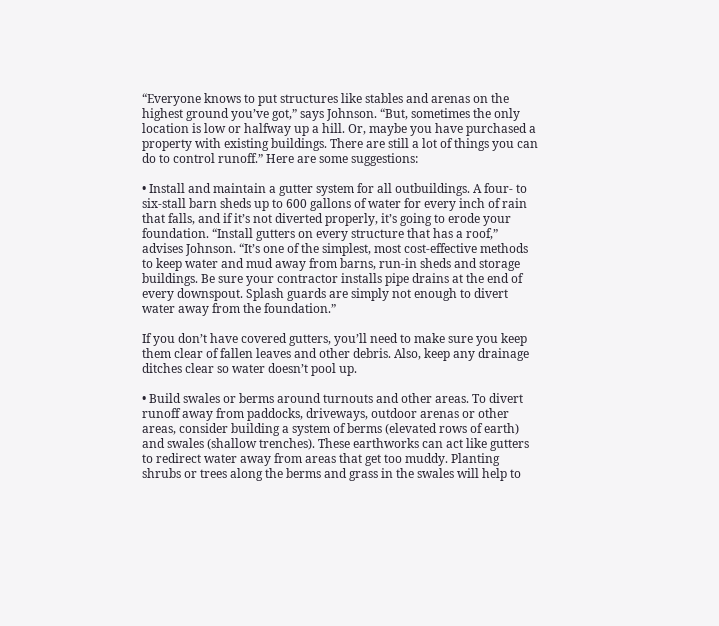“Everyone knows to put structures like stables and arenas on the highest ground you’ve got,” says Johnson. “But, sometimes the only location is low or halfway up a hill. Or, maybe you have purchased a property with existing buildings. There are still a lot of things you can do to control runoff.” Here are some suggestions:

• Install and maintain a gutter system for all outbuildings. A four- to six-stall barn sheds up to 600 gallons of water for every inch of rain that falls, and if it’s not diverted properly, it’s going to erode your foundation. “Install gutters on every structure that has a roof,” advises Johnson. “It’s one of the simplest, most cost-effective methods to keep water and mud away from barns, run-in sheds and storage buildings. Be sure your contractor installs pipe drains at the end of every downspout. Splash guards are simply not enough to divert water away from the foundation.”

If you don’t have covered gutters, you’ll need to make sure you keep them clear of fallen leaves and other debris. Also, keep any drainage ditches clear so water doesn’t pool up.

• Build swales or berms around turnouts and other areas. To divert runoff away from paddocks, driveways, outdoor arenas or other areas, consider building a system of berms (elevated rows of earth) and swales (shallow trenches). These earthworks can act like gutters to redirect water away from areas that get too muddy. Planting shrubs or trees along the berms and grass in the swales will help to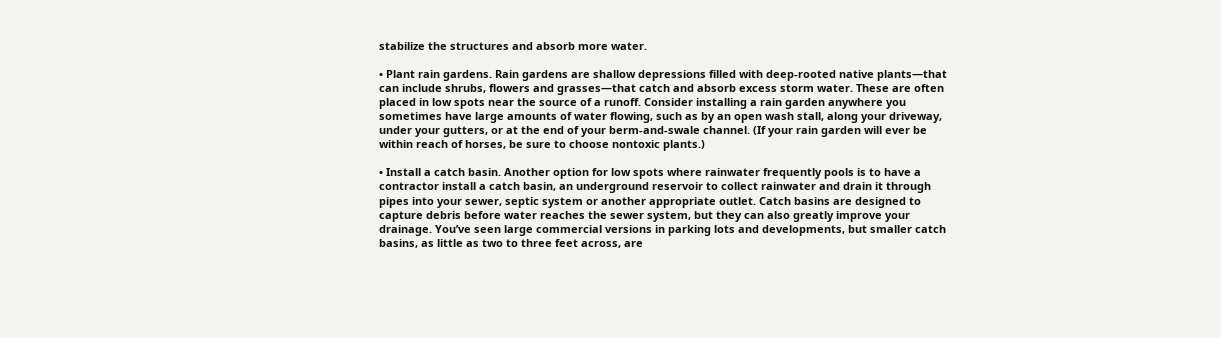stabilize the structures and absorb more water.

• Plant rain gardens. Rain gardens are shallow depressions filled with deep-rooted native plants—that can include shrubs, flowers and grasses—that catch and absorb excess storm water. These are often placed in low spots near the source of a runoff. Consider installing a rain garden anywhere you sometimes have large amounts of water flowing, such as by an open wash stall, along your driveway, under your gutters, or at the end of your berm-and-swale channel. (If your rain garden will ever be within reach of horses, be sure to choose nontoxic plants.)

• Install a catch basin. Another option for low spots where rainwater frequently pools is to have a contractor install a catch basin, an underground reservoir to collect rainwater and drain it through pipes into your sewer, septic system or another appropriate outlet. Catch basins are designed to capture debris before water reaches the sewer system, but they can also greatly improve your drainage. You’ve seen large commercial versions in parking lots and developments, but smaller catch basins, as little as two to three feet across, are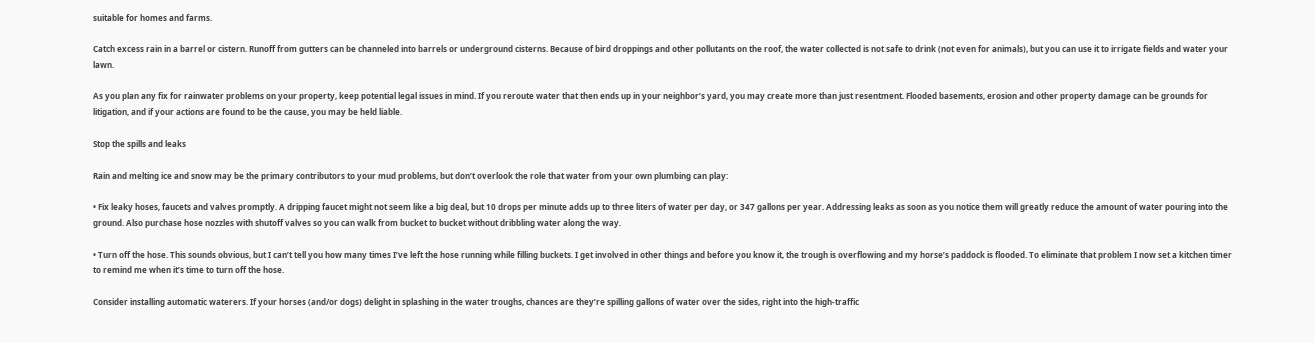suitable for homes and farms.

Catch excess rain in a barrel or cistern. Runoff from gutters can be channeled into barrels or underground cisterns. Because of bird droppings and other pollutants on the roof, the water collected is not safe to drink (not even for animals), but you can use it to irrigate fields and water your lawn.

As you plan any fix for rainwater problems on your property, keep potential legal issues in mind. If you reroute water that then ends up in your neighbor’s yard, you may create more than just resentment. Flooded basements, erosion and other property damage can be grounds for litigation, and if your actions are found to be the cause, you may be held liable.

Stop the spills and leaks

Rain and melting ice and snow may be the primary contributors to your mud problems, but don’t overlook the role that water from your own plumbing can play:

• Fix leaky hoses, faucets and valves promptly. A dripping faucet might not seem like a big deal, but 10 drops per minute adds up to three liters of water per day, or 347 gallons per year. Addressing leaks as soon as you notice them will greatly reduce the amount of water pouring into the ground. Also purchase hose nozzles with shutoff valves so you can walk from bucket to bucket without dribbling water along the way.

• Turn off the hose. This sounds obvious, but I can’t tell you how many times I’ve left the hose running while filling buckets. I get involved in other things and before you know it, the trough is overflowing and my horse’s paddock is flooded. To eliminate that problem I now set a kitchen timer to remind me when it’s time to turn off the hose.

Consider installing automatic waterers. If your horses (and/or dogs) delight in splashing in the water troughs, chances are they’re spilling gallons of water over the sides, right into the high-traffic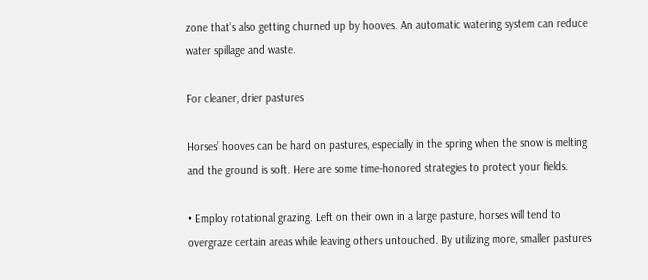zone that’s also getting churned up by hooves. An automatic watering system can reduce water spillage and waste.

For cleaner, drier pastures

Horses’ hooves can be hard on pastures, especially in the spring when the snow is melting and the ground is soft. Here are some time-honored strategies to protect your fields.

• Employ rotational grazing. Left on their own in a large pasture, horses will tend to overgraze certain areas while leaving others untouched. By utilizing more, smaller pastures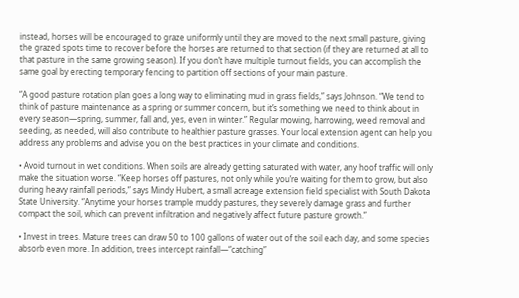instead, horses will be encouraged to graze uniformly until they are moved to the next small pasture, giving the grazed spots time to recover before the horses are returned to that section (if they are returned at all to that pasture in the same growing season). If you don’t have multiple turnout fields, you can accomplish the same goal by erecting temporary fencing to partition off sections of your main pasture.

“A good pasture rotation plan goes a long way to eliminating mud in grass fields,” says Johnson. “We tend to think of pasture maintenance as a spring or summer concern, but it’s something we need to think about in every season—spring, summer, fall and, yes, even in winter.” Regular mowing, harrowing, weed removal and seeding, as needed, will also contribute to healthier pasture grasses. Your local extension agent can help you address any problems and advise you on the best practices in your climate and conditions.

• Avoid turnout in wet conditions. When soils are already getting saturated with water, any hoof traffic will only make the situation worse. “Keep horses off pastures, not only while you’re waiting for them to grow, but also during heavy rainfall periods,” says Mindy Hubert, a small acreage extension field specialist with South Dakota State University. “Anytime your horses trample muddy pastures, they severely damage grass and further compact the soil, which can prevent infiltration and negatively affect future pasture growth.”

• Invest in trees. Mature trees can draw 50 to 100 gallons of water out of the soil each day, and some species absorb even more. In addition, trees intercept rainfall—“catching”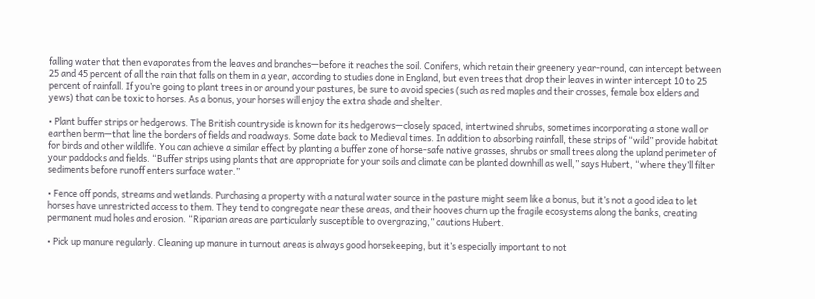falling water that then evaporates from the leaves and branches—before it reaches the soil. Conifers, which retain their greenery year-round, can intercept between 25 and 45 percent of all the rain that falls on them in a year, according to studies done in England, but even trees that drop their leaves in winter intercept 10 to 25 percent of rainfall. If you’re going to plant trees in or around your pastures, be sure to avoid species (such as red maples and their crosses, female box elders and yews) that can be toxic to horses. As a bonus, your horses will enjoy the extra shade and shelter.

• Plant buffer strips or hedgerows. The British countryside is known for its hedgerows—closely spaced, intertwined shrubs, sometimes incorporating a stone wall or earthen berm—that line the borders of fields and roadways. Some date back to Medieval times. In addition to absorbing rainfall, these strips of “wild” provide habitat for birds and other wildlife. You can achieve a similar effect by planting a buffer zone of horse-safe native grasses, shrubs or small trees along the upland perimeter of your paddocks and fields. “Buffer strips using plants that are appropriate for your soils and climate can be planted downhill as well,” says Hubert, “where they’ll filter sediments before runoff enters surface water.”

• Fence off ponds, streams and wetlands. Purchasing a property with a natural water source in the pasture might seem like a bonus, but it’s not a good idea to let horses have unrestricted access to them. They tend to congregate near these areas, and their hooves churn up the fragile ecosystems along the banks, creating permanent mud holes and erosion. “Riparian areas are particularly susceptible to overgrazing,” cautions Hubert.

• Pick up manure regularly. Cleaning up manure in turnout areas is always good horsekeeping, but it’s especially important to not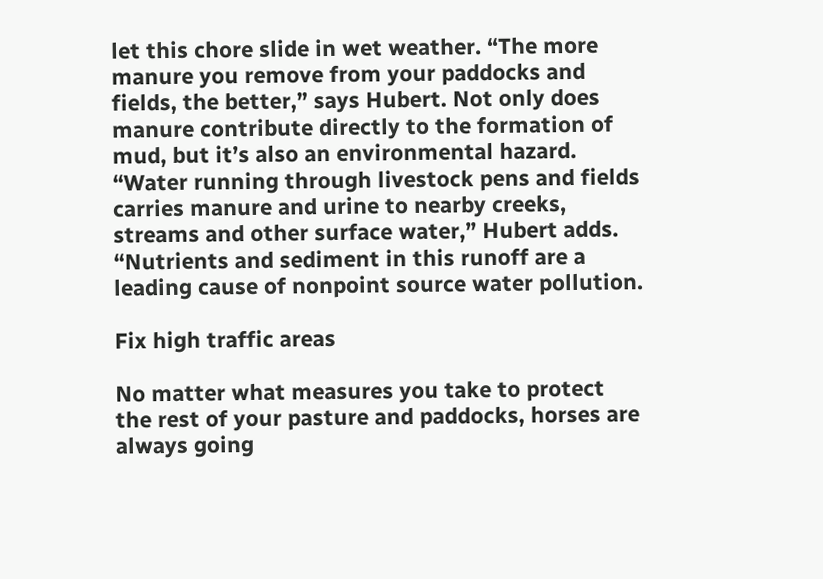let this chore slide in wet weather. “The more manure you remove from your paddocks and fields, the better,” says Hubert. Not only does manure contribute directly to the formation of mud, but it’s also an environmental hazard. “Water running through livestock pens and fields carries manure and urine to nearby creeks, streams and other surface water,” Hubert adds. “Nutrients and sediment in this runoff are a leading cause of nonpoint source water pollution.

Fix high traffic areas

No matter what measures you take to protect the rest of your pasture and paddocks, horses are always going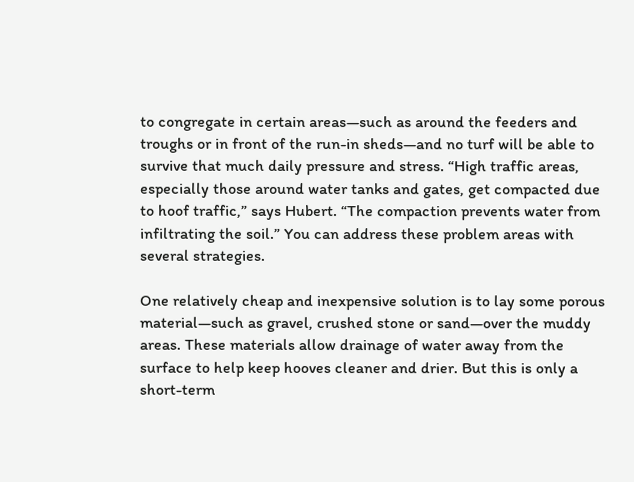to congregate in certain areas—such as around the feeders and troughs or in front of the run-in sheds—and no turf will be able to survive that much daily pressure and stress. “High traffic areas, especially those around water tanks and gates, get compacted due to hoof traffic,” says Hubert. “The compaction prevents water from infiltrating the soil.” You can address these problem areas with several strategies.

One relatively cheap and inexpensive solution is to lay some porous material—such as gravel, crushed stone or sand—over the muddy areas. These materials allow drainage of water away from the surface to help keep hooves cleaner and drier. But this is only a short-term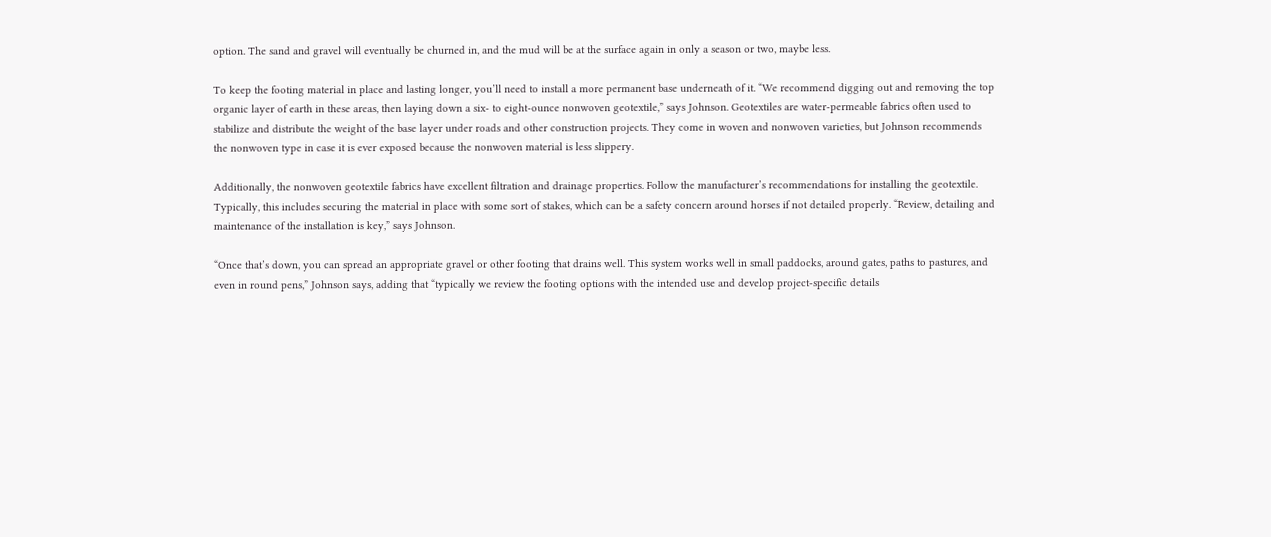option. The sand and gravel will eventually be churned in, and the mud will be at the surface again in only a season or two, maybe less.

To keep the footing material in place and lasting longer, you’ll need to install a more permanent base underneath of it. “We recommend digging out and removing the top organic layer of earth in these areas, then laying down a six- to eight-ounce nonwoven geotextile,” says Johnson. Geotextiles are water-permeable fabrics often used to stabilize and distribute the weight of the base layer under roads and other construction projects. They come in woven and nonwoven varieties, but Johnson recommends the nonwoven type in case it is ever exposed because the nonwoven material is less slippery.

Additionally, the nonwoven geotextile fabrics have excellent filtration and drainage properties. Follow the manufacturer’s recommendations for installing the geotextile. Typically, this includes securing the material in place with some sort of stakes, which can be a safety concern around horses if not detailed properly. “Review, detailing and maintenance of the installation is key,” says Johnson.

“Once that’s down, you can spread an appropriate gravel or other footing that drains well. This system works well in small paddocks, around gates, paths to pastures, and even in round pens,” Johnson says, adding that “typically we review the footing options with the intended use and develop project-specific details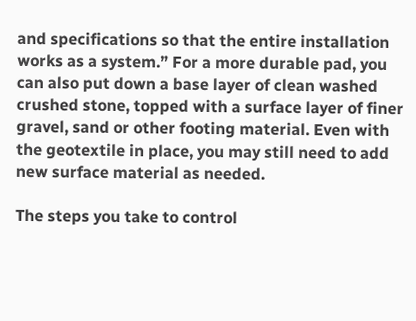and specifications so that the entire installation works as a system.” For a more durable pad, you can also put down a base layer of clean washed crushed stone, topped with a surface layer of finer gravel, sand or other footing material. Even with the geotextile in place, you may still need to add new surface material as needed.

The steps you take to control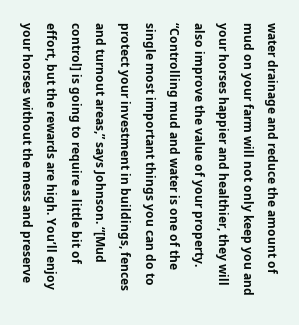water drainage and reduce the amount of mud on your farm will not only keep you and your horses happier and healthier, they will also improve the value of your property. “Controlling mud and water is one of the single most important things you can do to protect your investment in buildings, fences and turnout areas,” says Johnson. “[Mud control] is going to require a little bit of effort, but the rewards are high. You’ll enjoy your horses without the mess and preserve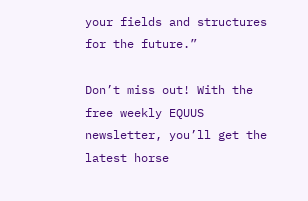your fields and structures for the future.”

Don’t miss out! With the free weekly EQUUS newsletter, you’ll get the latest horse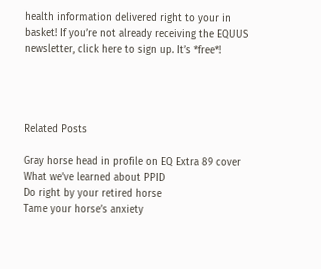health information delivered right to your in basket! If you’re not already receiving the EQUUS newsletter, click here to sign up. It’s *free*!




Related Posts

Gray horse head in profile on EQ Extra 89 cover
What we’ve learned about PPID
Do right by your retired horse
Tame your horse’s anxiety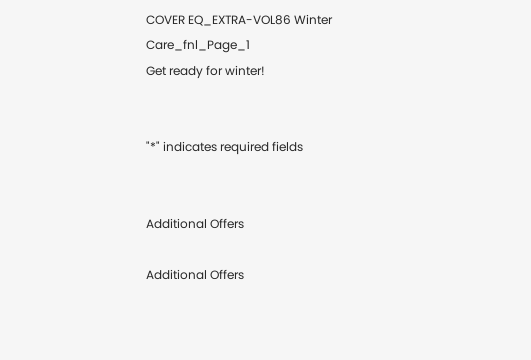COVER EQ_EXTRA-VOL86 Winter Care_fnl_Page_1
Get ready for winter!


"*" indicates required fields


Additional Offers

Additional Offers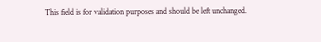This field is for validation purposes and should be left unchanged.